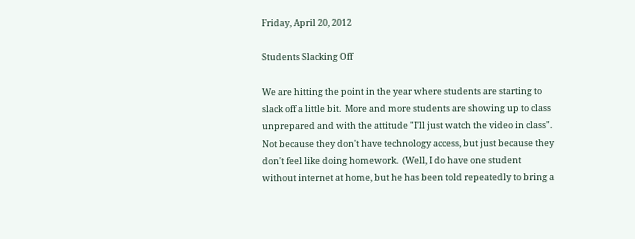Friday, April 20, 2012

Students Slacking Off

We are hitting the point in the year where students are starting to slack off a little bit.  More and more students are showing up to class unprepared and with the attitude "I'll just watch the video in class".  Not because they don't have technology access, but just because they don't feel like doing homework.  (Well, I do have one student without internet at home, but he has been told repeatedly to bring a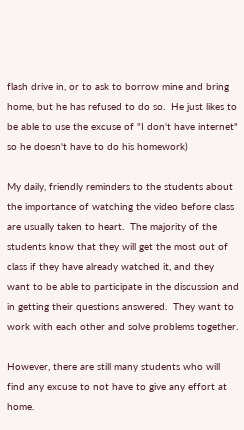flash drive in, or to ask to borrow mine and bring home, but he has refused to do so.  He just likes to be able to use the excuse of "I don't have internet" so he doesn't have to do his homework)

My daily, friendly reminders to the students about the importance of watching the video before class are usually taken to heart.  The majority of the students know that they will get the most out of class if they have already watched it, and they want to be able to participate in the discussion and in getting their questions answered.  They want to work with each other and solve problems together.

However, there are still many students who will find any excuse to not have to give any effort at home.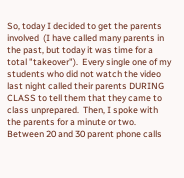So, today I decided to get the parents involved  (I have called many parents in the past, but today it was time for a total "takeover").  Every single one of my students who did not watch the video last night called their parents DURING CLASS to tell them that they came to class unprepared.  Then, I spoke with the parents for a minute or two.  Between 20 and 30 parent phone calls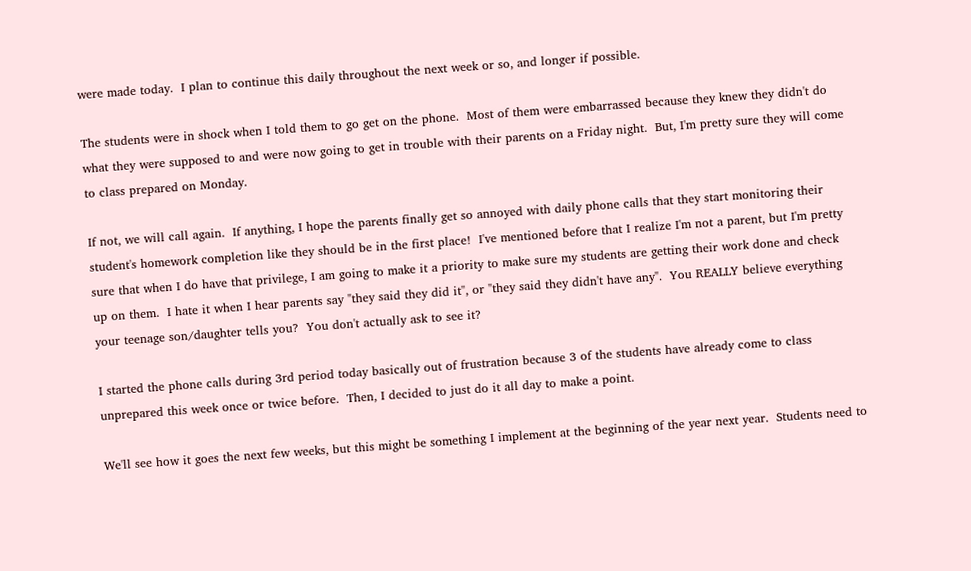were made today.  I plan to continue this daily throughout the next week or so, and longer if possible.

The students were in shock when I told them to go get on the phone.  Most of them were embarrassed because they knew they didn't do what they were supposed to and were now going to get in trouble with their parents on a Friday night.  But, I'm pretty sure they will come to class prepared on Monday.

If not, we will call again.  If anything, I hope the parents finally get so annoyed with daily phone calls that they start monitoring their student's homework completion like they should be in the first place!  I've mentioned before that I realize I'm not a parent, but I'm pretty sure that when I do have that privilege, I am going to make it a priority to make sure my students are getting their work done and check up on them.  I hate it when I hear parents say "they said they did it", or "they said they didn't have any".  You REALLY believe everything your teenage son/daughter tells you?  You don't actually ask to see it?

I started the phone calls during 3rd period today basically out of frustration because 3 of the students have already come to class unprepared this week once or twice before.  Then, I decided to just do it all day to make a point.

We'll see how it goes the next few weeks, but this might be something I implement at the beginning of the year next year.  Students need to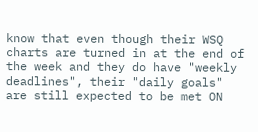know that even though their WSQ charts are turned in at the end of the week and they do have "weekly deadlines", their "daily goals" are still expected to be met ON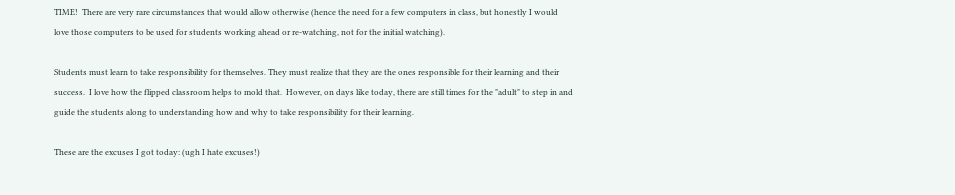TIME!  There are very rare circumstances that would allow otherwise (hence the need for a few computers in class, but honestly I would love those computers to be used for students working ahead or re-watching, not for the initial watching).

Students must learn to take responsibility for themselves. They must realize that they are the ones responsible for their learning and their success.  I love how the flipped classroom helps to mold that.  However, on days like today, there are still times for the "adult" to step in and guide the students along to understanding how and why to take responsibility for their learning.

These are the excuses I got today: (ugh I hate excuses!)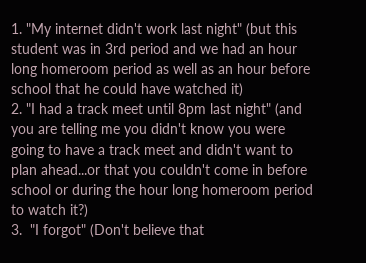1. "My internet didn't work last night" (but this student was in 3rd period and we had an hour long homeroom period as well as an hour before school that he could have watched it)
2. "I had a track meet until 8pm last night" (and you are telling me you didn't know you were going to have a track meet and didn't want to plan ahead...or that you couldn't come in before school or during the hour long homeroom period to watch it?)
3.  "I forgot" (Don't believe that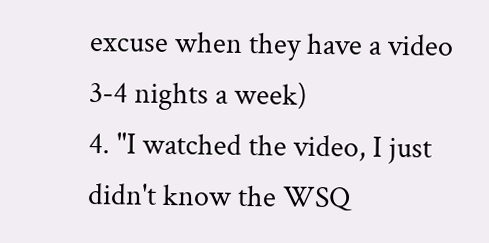excuse when they have a video 3-4 nights a week)
4. "I watched the video, I just didn't know the WSQ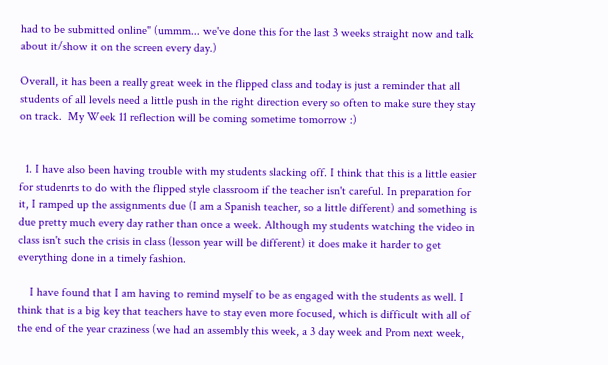had to be submitted online" (ummm... we've done this for the last 3 weeks straight now and talk about it/show it on the screen every day.)

Overall, it has been a really great week in the flipped class and today is just a reminder that all students of all levels need a little push in the right direction every so often to make sure they stay on track.  My Week 11 reflection will be coming sometime tomorrow :)


  1. I have also been having trouble with my students slacking off. I think that this is a little easier for studenrts to do with the flipped style classroom if the teacher isn't careful. In preparation for it, I ramped up the assignments due (I am a Spanish teacher, so a little different) and something is due pretty much every day rather than once a week. Although my students watching the video in class isn't such the crisis in class (lesson year will be different) it does make it harder to get everything done in a timely fashion.

    I have found that I am having to remind myself to be as engaged with the students as well. I think that is a big key that teachers have to stay even more focused, which is difficult with all of the end of the year craziness (we had an assembly this week, a 3 day week and Prom next week,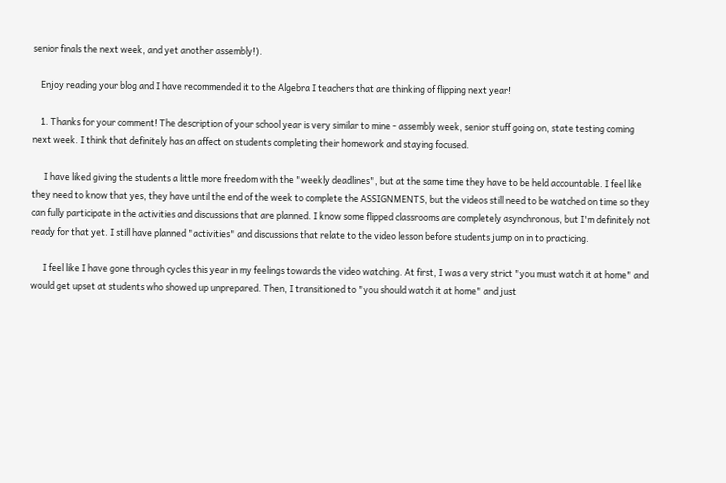senior finals the next week, and yet another assembly!).

    Enjoy reading your blog and I have recommended it to the Algebra I teachers that are thinking of flipping next year!

    1. Thanks for your comment! The description of your school year is very similar to mine - assembly week, senior stuff going on, state testing coming next week. I think that definitely has an affect on students completing their homework and staying focused.

      I have liked giving the students a little more freedom with the "weekly deadlines", but at the same time they have to be held accountable. I feel like they need to know that yes, they have until the end of the week to complete the ASSIGNMENTS, but the videos still need to be watched on time so they can fully participate in the activities and discussions that are planned. I know some flipped classrooms are completely asynchronous, but I'm definitely not ready for that yet. I still have planned "activities" and discussions that relate to the video lesson before students jump on in to practicing.

      I feel like I have gone through cycles this year in my feelings towards the video watching. At first, I was a very strict "you must watch it at home" and would get upset at students who showed up unprepared. Then, I transitioned to "you should watch it at home" and just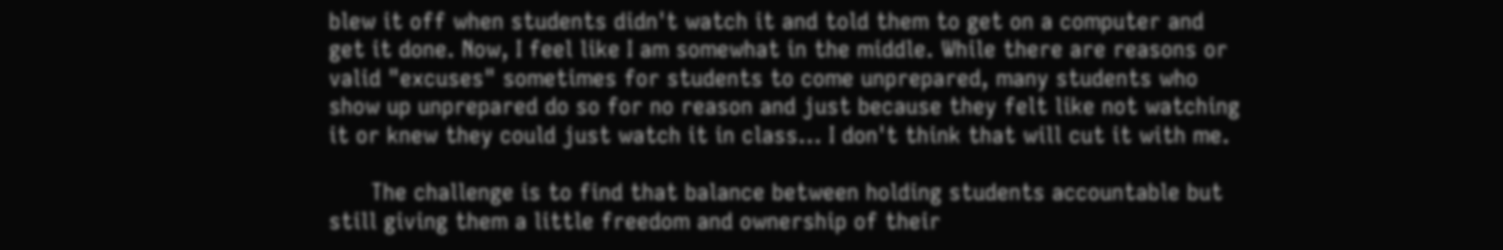blew it off when students didn't watch it and told them to get on a computer and get it done. Now, I feel like I am somewhat in the middle. While there are reasons or valid "excuses" sometimes for students to come unprepared, many students who show up unprepared do so for no reason and just because they felt like not watching it or knew they could just watch it in class... I don't think that will cut it with me.

      The challenge is to find that balance between holding students accountable but still giving them a little freedom and ownership of their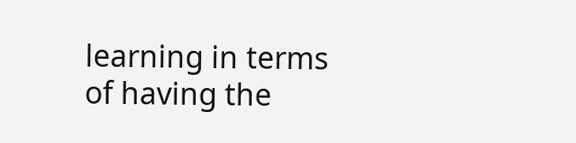learning in terms of having the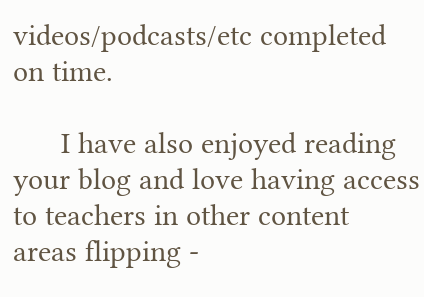videos/podcasts/etc completed on time.

      I have also enjoyed reading your blog and love having access to teachers in other content areas flipping -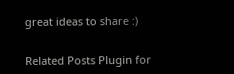great ideas to share :)


Related Posts Plugin for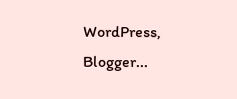WordPress, Blogger...